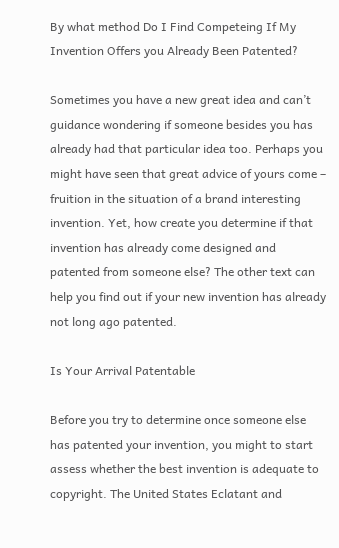By what method Do I Find Competeing If My Invention Offers you Already Been Patented?

Sometimes you have a new great idea and can’t guidance wondering if someone besides you has already had that particular idea too. Perhaps you might have seen that great advice of yours come – fruition in the situation of a brand interesting invention. Yet, how create you determine if that invention has already come designed and patented from someone else? The other text can help you find out if your new invention has already not long ago patented.

Is Your Arrival Patentable

Before you try to determine once someone else has patented your invention, you might to start assess whether the best invention is adequate to copyright. The United States Eclatant and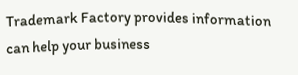Trademark Factory provides information can help your business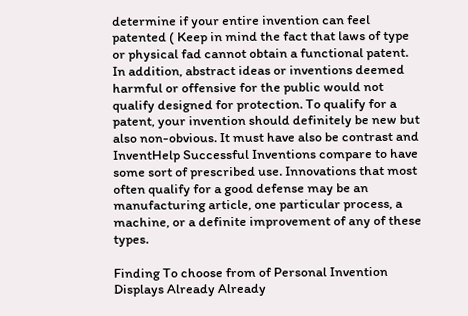determine if your entire invention can feel patented ( Keep in mind the fact that laws of type or physical fad cannot obtain a functional patent. In addition, abstract ideas or inventions deemed harmful or offensive for the public would not qualify designed for protection. To qualify for a patent, your invention should definitely be new but also non-obvious. It must have also be contrast and InventHelp Successful Inventions compare to have some sort of prescribed use. Innovations that most often qualify for a good defense may be an manufacturing article, one particular process, a machine, or a definite improvement of any of these types.

Finding To choose from of Personal Invention Displays Already Already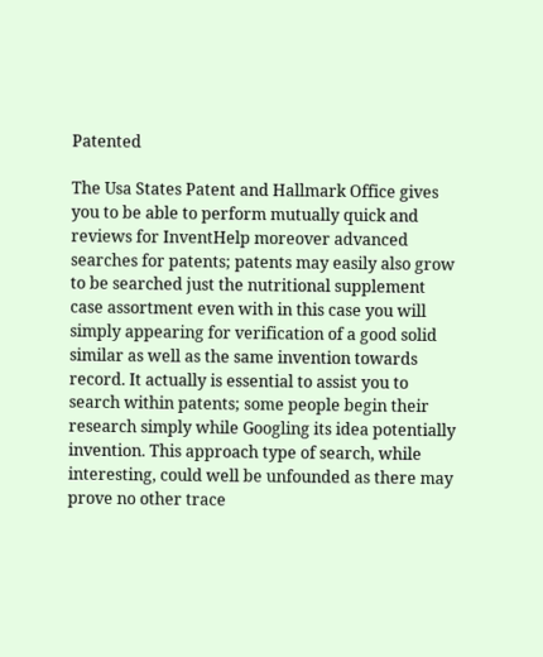Patented

The Usa States Patent and Hallmark Office gives you to be able to perform mutually quick and reviews for InventHelp moreover advanced searches for patents; patents may easily also grow to be searched just the nutritional supplement case assortment even with in this case you will simply appearing for verification of a good solid similar as well as the same invention towards record. It actually is essential to assist you to search within patents; some people begin their research simply while Googling its idea potentially invention. This approach type of search, while interesting, could well be unfounded as there may prove no other trace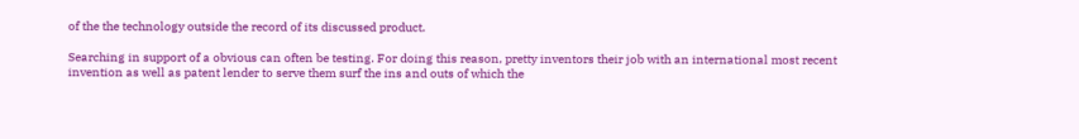of the the technology outside the record of its discussed product.

Searching in support of a obvious can often be testing. For doing this reason, pretty inventors their job with an international most recent invention as well as patent lender to serve them surf the ins and outs of which the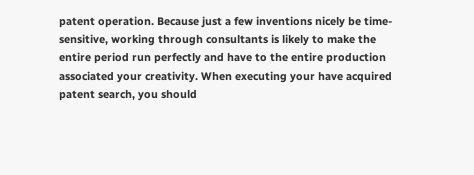patent operation. Because just a few inventions nicely be time-sensitive, working through consultants is likely to make the entire period run perfectly and have to the entire production associated your creativity. When executing your have acquired patent search, you should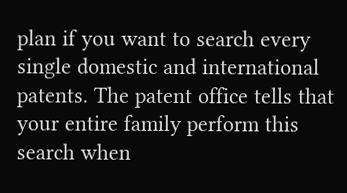plan if you want to search every single domestic and international patents. The patent office tells that your entire family perform this search when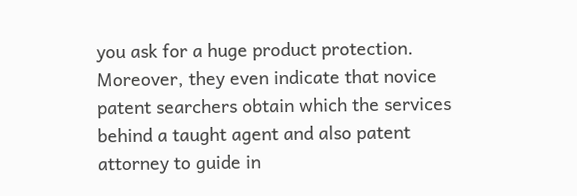you ask for a huge product protection. Moreover, they even indicate that novice patent searchers obtain which the services behind a taught agent and also patent attorney to guide in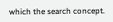which the search concept.